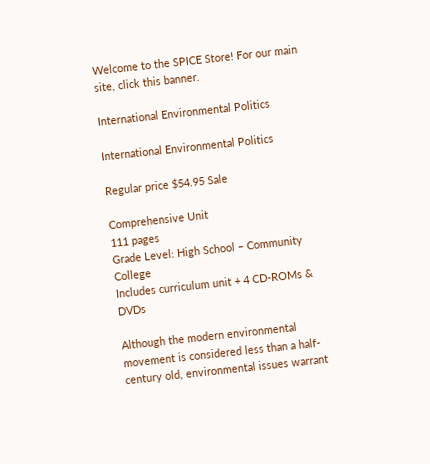Welcome to the SPICE Store! For our main site, click this banner.

International Environmental Politics

International Environmental Politics

Regular price $54.95 Sale

Comprehensive Unit
111 pages
Grade Level: High School – Community College
Includes curriculum unit + 4 CD-ROMs & DVDs

Although the modern environmental movement is considered less than a half-century old, environmental issues warrant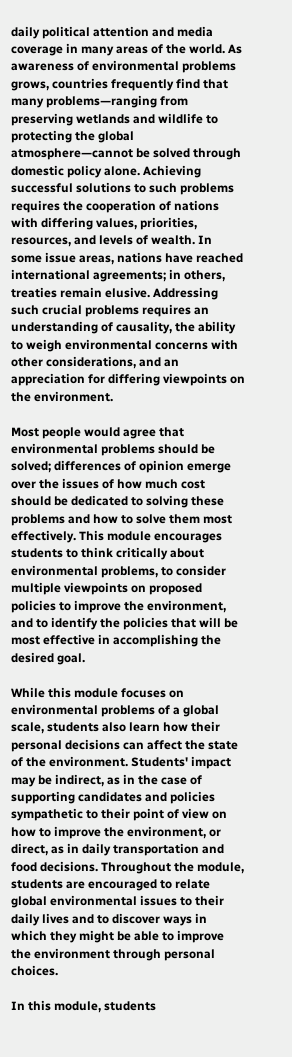daily political attention and media coverage in many areas of the world. As awareness of environmental problems grows, countries frequently find that many problems—ranging from preserving wetlands and wildlife to protecting the global atmosphere—cannot be solved through domestic policy alone. Achieving successful solutions to such problems requires the cooperation of nations with differing values, priorities, resources, and levels of wealth. In some issue areas, nations have reached international agreements; in others, treaties remain elusive. Addressing such crucial problems requires an understanding of causality, the ability to weigh environmental concerns with other considerations, and an appreciation for differing viewpoints on the environment.

Most people would agree that environmental problems should be solved; differences of opinion emerge over the issues of how much cost should be dedicated to solving these problems and how to solve them most effectively. This module encourages students to think critically about environmental problems, to consider multiple viewpoints on proposed policies to improve the environment, and to identify the policies that will be most effective in accomplishing the desired goal.

While this module focuses on environmental problems of a global scale, students also learn how their personal decisions can affect the state of the environment. Students' impact may be indirect, as in the case of supporting candidates and policies sympathetic to their point of view on how to improve the environment, or direct, as in daily transportation and food decisions. Throughout the module, students are encouraged to relate global environmental issues to their daily lives and to discover ways in which they might be able to improve the environment through personal choices.

In this module, students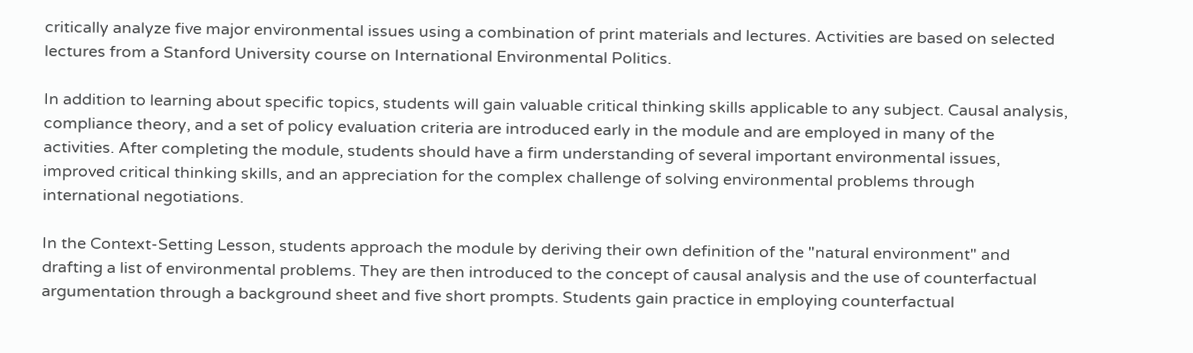critically analyze five major environmental issues using a combination of print materials and lectures. Activities are based on selected lectures from a Stanford University course on International Environmental Politics.

In addition to learning about specific topics, students will gain valuable critical thinking skills applicable to any subject. Causal analysis, compliance theory, and a set of policy evaluation criteria are introduced early in the module and are employed in many of the activities. After completing the module, students should have a firm understanding of several important environmental issues, improved critical thinking skills, and an appreciation for the complex challenge of solving environmental problems through international negotiations.

In the Context-Setting Lesson, students approach the module by deriving their own definition of the "natural environment" and drafting a list of environmental problems. They are then introduced to the concept of causal analysis and the use of counterfactual argumentation through a background sheet and five short prompts. Students gain practice in employing counterfactual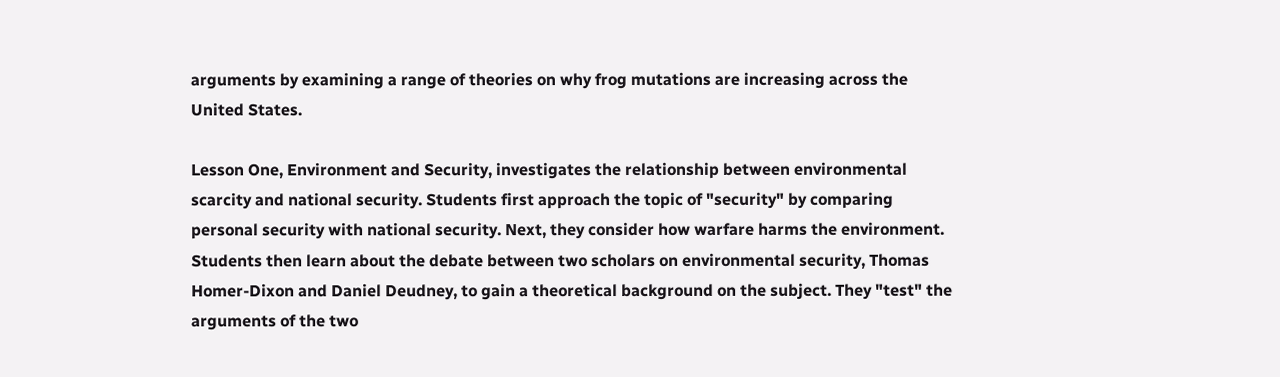arguments by examining a range of theories on why frog mutations are increasing across the United States.

Lesson One, Environment and Security, investigates the relationship between environmental scarcity and national security. Students first approach the topic of "security" by comparing personal security with national security. Next, they consider how warfare harms the environment. Students then learn about the debate between two scholars on environmental security, Thomas Homer-Dixon and Daniel Deudney, to gain a theoretical background on the subject. They "test" the arguments of the two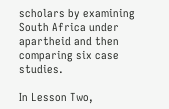scholars by examining South Africa under apartheid and then comparing six case studies.

In Lesson Two,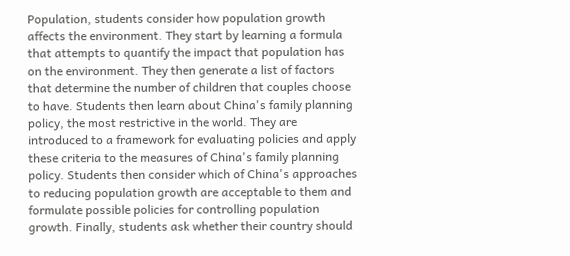Population, students consider how population growth affects the environment. They start by learning a formula that attempts to quantify the impact that population has on the environment. They then generate a list of factors that determine the number of children that couples choose to have. Students then learn about China's family planning policy, the most restrictive in the world. They are introduced to a framework for evaluating policies and apply these criteria to the measures of China's family planning policy. Students then consider which of China's approaches to reducing population growth are acceptable to them and formulate possible policies for controlling population growth. Finally, students ask whether their country should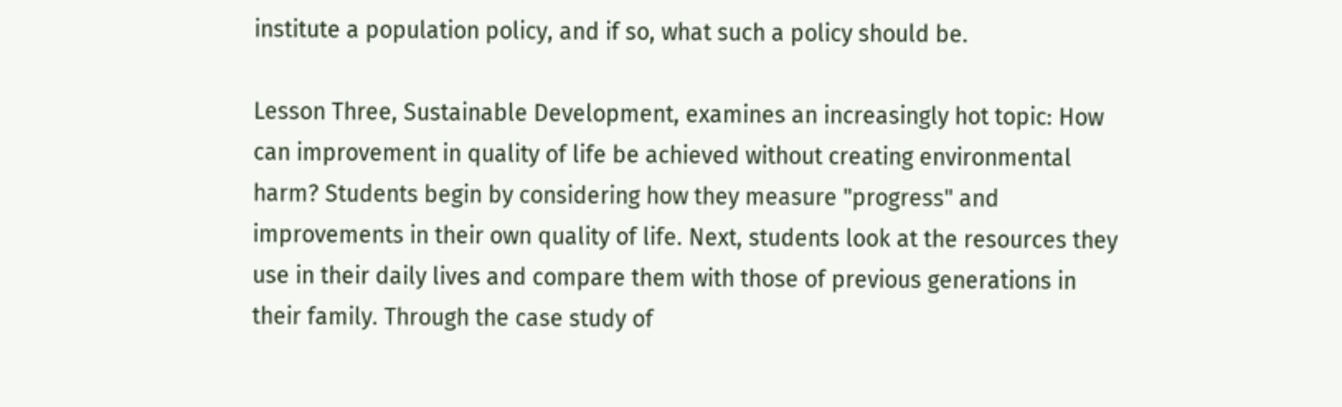institute a population policy, and if so, what such a policy should be.

Lesson Three, Sustainable Development, examines an increasingly hot topic: How can improvement in quality of life be achieved without creating environmental harm? Students begin by considering how they measure "progress" and improvements in their own quality of life. Next, students look at the resources they use in their daily lives and compare them with those of previous generations in their family. Through the case study of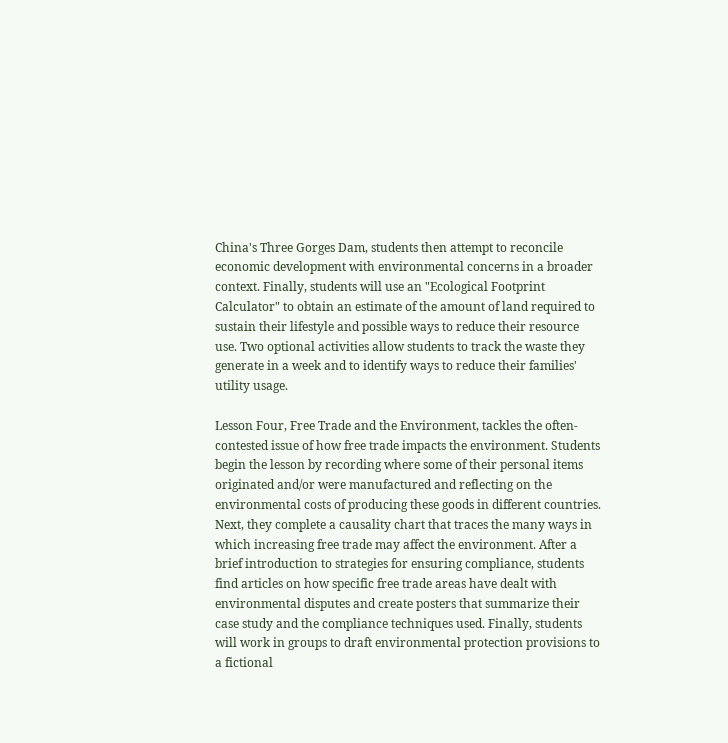China's Three Gorges Dam, students then attempt to reconcile economic development with environmental concerns in a broader context. Finally, students will use an "Ecological Footprint Calculator" to obtain an estimate of the amount of land required to sustain their lifestyle and possible ways to reduce their resource use. Two optional activities allow students to track the waste they generate in a week and to identify ways to reduce their families' utility usage.

Lesson Four, Free Trade and the Environment, tackles the often-contested issue of how free trade impacts the environment. Students begin the lesson by recording where some of their personal items originated and/or were manufactured and reflecting on the environmental costs of producing these goods in different countries. Next, they complete a causality chart that traces the many ways in which increasing free trade may affect the environment. After a brief introduction to strategies for ensuring compliance, students find articles on how specific free trade areas have dealt with environmental disputes and create posters that summarize their case study and the compliance techniques used. Finally, students will work in groups to draft environmental protection provisions to a fictional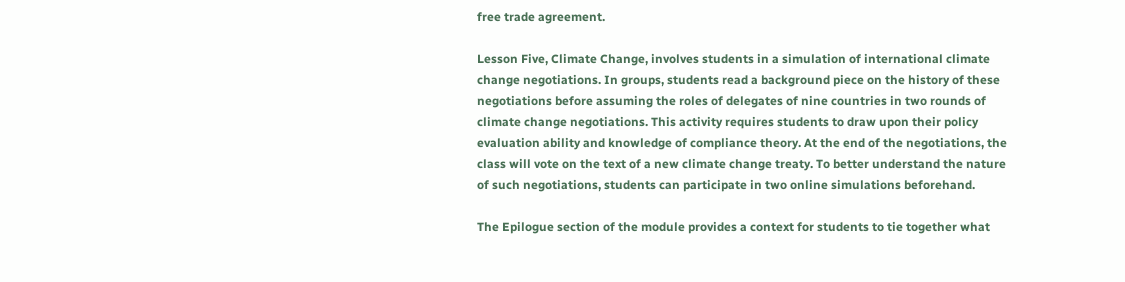free trade agreement.

Lesson Five, Climate Change, involves students in a simulation of international climate change negotiations. In groups, students read a background piece on the history of these negotiations before assuming the roles of delegates of nine countries in two rounds of climate change negotiations. This activity requires students to draw upon their policy evaluation ability and knowledge of compliance theory. At the end of the negotiations, the class will vote on the text of a new climate change treaty. To better understand the nature of such negotiations, students can participate in two online simulations beforehand.

The Epilogue section of the module provides a context for students to tie together what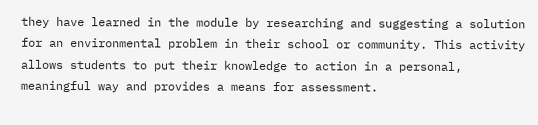they have learned in the module by researching and suggesting a solution for an environmental problem in their school or community. This activity allows students to put their knowledge to action in a personal, meaningful way and provides a means for assessment.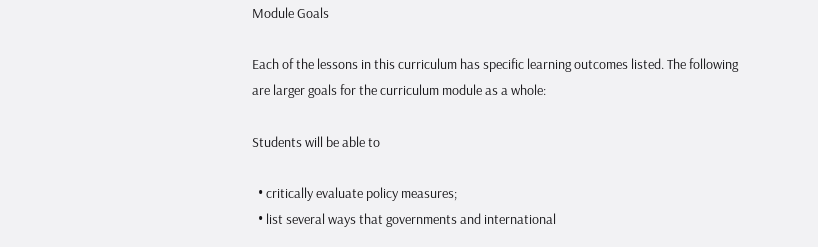Module Goals

Each of the lessons in this curriculum has specific learning outcomes listed. The following are larger goals for the curriculum module as a whole:

Students will be able to

  • critically evaluate policy measures;
  • list several ways that governments and international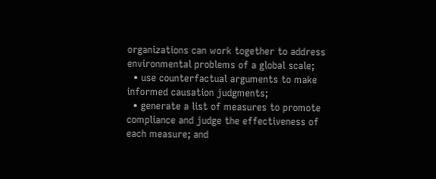organizations can work together to address environmental problems of a global scale;
  • use counterfactual arguments to make informed causation judgments;
  • generate a list of measures to promote compliance and judge the effectiveness of each measure; and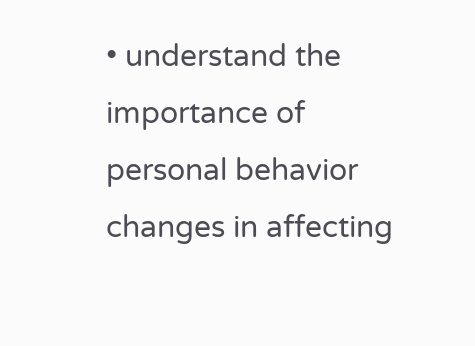• understand the importance of personal behavior changes in affecting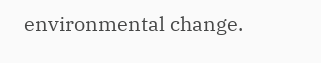environmental change.